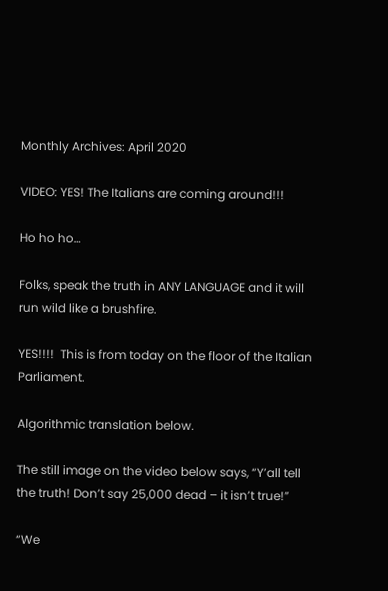Monthly Archives: April 2020

VIDEO: YES! The Italians are coming around!!!

Ho ho ho…

Folks, speak the truth in ANY LANGUAGE and it will run wild like a brushfire.

YES!!!!  This is from today on the floor of the Italian Parliament.

Algorithmic translation below.

The still image on the video below says, “Y’all tell the truth! Don’t say 25,000 dead – it isn’t true!”

“We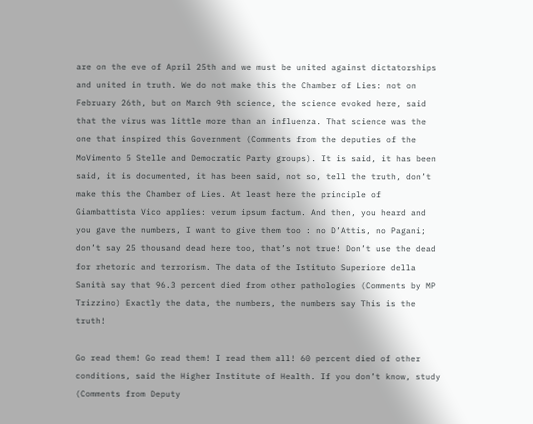are on the eve of April 25th and we must be united against dictatorships and united in truth. We do not make this the Chamber of Lies: not on February 26th, but on March 9th science, the science evoked here, said that the virus was little more than an influenza. That science was the one that inspired this Government (Comments from the deputies of the MoVimento 5 Stelle and Democratic Party groups). It is said, it has been said, it is documented, it has been said, not so, tell the truth, don’t make this the Chamber of Lies. At least here the principle of Giambattista Vico applies: verum ipsum factum. And then, you heard and you gave the numbers, I want to give them too : no D’Attis, no Pagani; don’t say 25 thousand dead here too, that’s not true! Don’t use the dead for rhetoric and terrorism. The data of the Istituto Superiore della Sanità say that 96.3 percent died from other pathologies (Comments by MP Trizzino) Exactly the data, the numbers, the numbers say This is the truth!

Go read them! Go read them! I read them all! 60 percent died of other conditions, said the Higher Institute of Health. If you don’t know, study (Comments from Deputy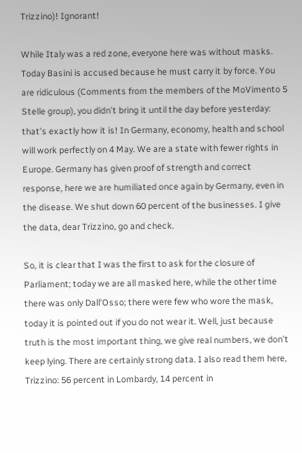Trizzino)! Ignorant!

While Italy was a red zone, everyone here was without masks. Today Basini is accused because he must carry it by force. You are ridiculous (Comments from the members of the MoVimento 5 Stelle group), you didn’t bring it until the day before yesterday: that’s exactly how it is! In Germany, economy, health and school will work perfectly on 4 May. We are a state with fewer rights in Europe. Germany has given proof of strength and correct response, here we are humiliated once again by Germany, even in the disease. We shut down 60 percent of the businesses. I give the data, dear Trizzino, go and check.

So, it is clear that I was the first to ask for the closure of Parliament; today we are all masked here, while the other time there was only Dall’Osso; there were few who wore the mask, today it is pointed out if you do not wear it. Well, just because truth is the most important thing, we give real numbers, we don’t keep lying. There are certainly strong data. I also read them here, Trizzino: 56 percent in Lombardy, 14 percent in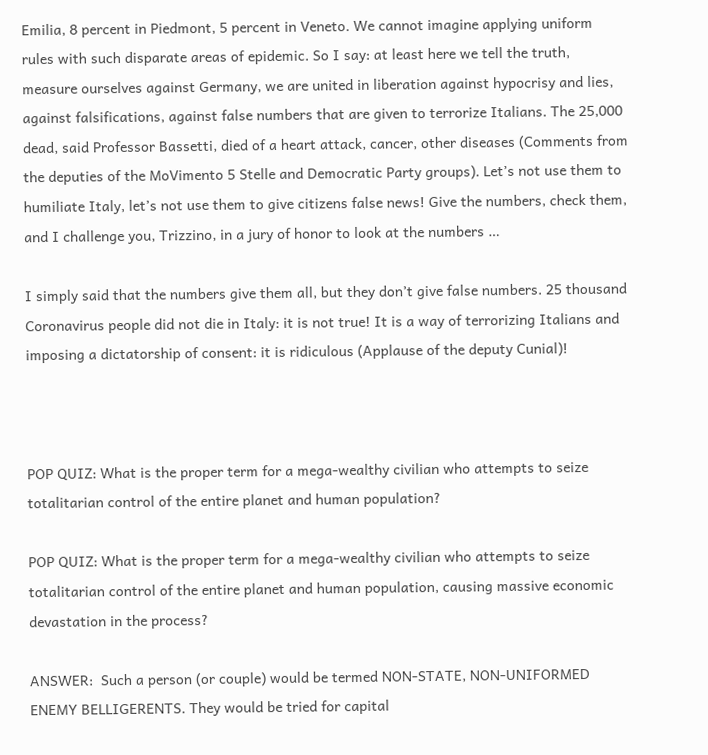Emilia, 8 percent in Piedmont, 5 percent in Veneto. We cannot imagine applying uniform rules with such disparate areas of epidemic. So I say: at least here we tell the truth, measure ourselves against Germany, we are united in liberation against hypocrisy and lies, against falsifications, against false numbers that are given to terrorize Italians. The 25,000 dead, said Professor Bassetti, died of a heart attack, cancer, other diseases (Comments from the deputies of the MoVimento 5 Stelle and Democratic Party groups). Let’s not use them to humiliate Italy, let’s not use them to give citizens false news! Give the numbers, check them, and I challenge you, Trizzino, in a jury of honor to look at the numbers …

I simply said that the numbers give them all, but they don’t give false numbers. 25 thousand Coronavirus people did not die in Italy: it is not true! It is a way of terrorizing Italians and imposing a dictatorship of consent: it is ridiculous (Applause of the deputy Cunial)!



POP QUIZ: What is the proper term for a mega-wealthy civilian who attempts to seize totalitarian control of the entire planet and human population?

POP QUIZ: What is the proper term for a mega-wealthy civilian who attempts to seize totalitarian control of the entire planet and human population, causing massive economic devastation in the process?

ANSWER:  Such a person (or couple) would be termed NON-STATE, NON-UNIFORMED ENEMY BELLIGERENTS. They would be tried for capital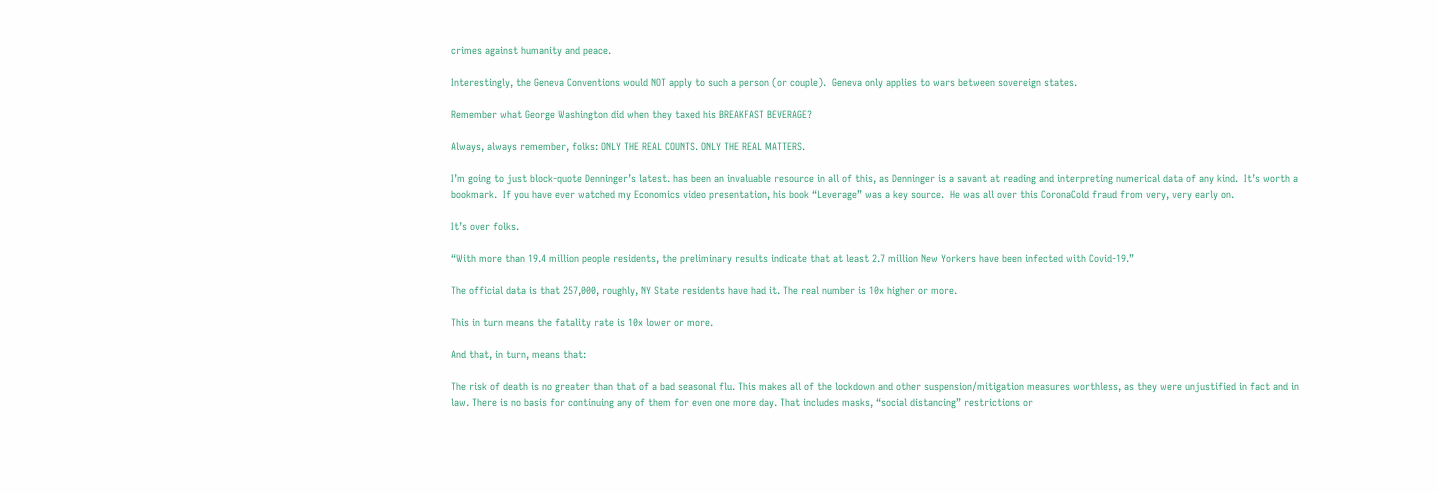crimes against humanity and peace.

Interestingly, the Geneva Conventions would NOT apply to such a person (or couple).  Geneva only applies to wars between sovereign states.

Remember what George Washington did when they taxed his BREAKFAST BEVERAGE?

Always, always remember, folks: ONLY THE REAL COUNTS. ONLY THE REAL MATTERS.

I’m going to just block-quote Denninger’s latest. has been an invaluable resource in all of this, as Denninger is a savant at reading and interpreting numerical data of any kind.  It’s worth a bookmark.  If you have ever watched my Economics video presentation, his book “Leverage” was a key source.  He was all over this CoronaCold fraud from very, very early on.

It’s over folks.

“With more than 19.4 million people residents, the preliminary results indicate that at least 2.7 million New Yorkers have been infected with Covid-19.”

The official data is that 257,000, roughly, NY State residents have had it. The real number is 10x higher or more.

This in turn means the fatality rate is 10x lower or more.

And that, in turn, means that:

The risk of death is no greater than that of a bad seasonal flu. This makes all of the lockdown and other suspension/mitigation measures worthless, as they were unjustified in fact and in law. There is no basis for continuing any of them for even one more day. That includes masks, “social distancing” restrictions or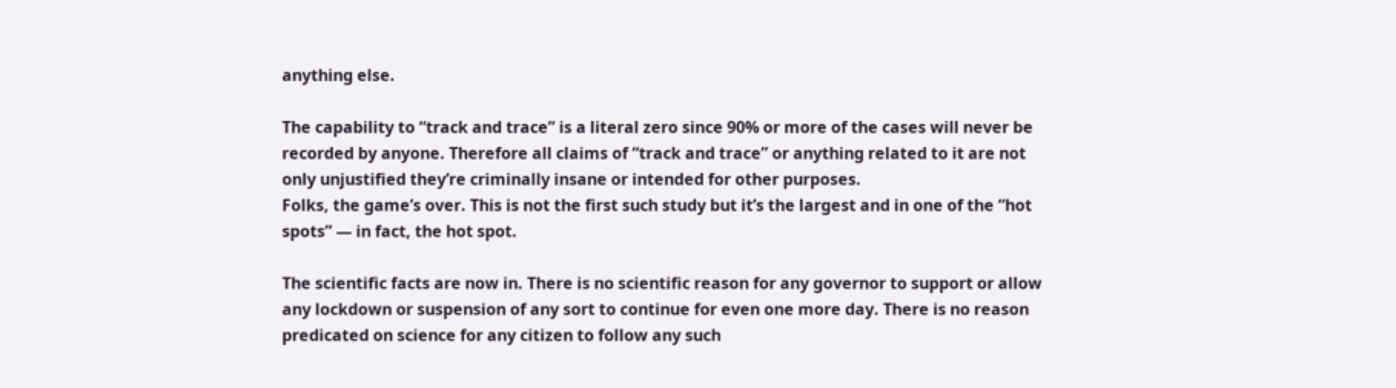anything else.

The capability to “track and trace” is a literal zero since 90% or more of the cases will never be recorded by anyone. Therefore all claims of “track and trace” or anything related to it are not only unjustified they’re criminally insane or intended for other purposes.
Folks, the game’s over. This is not the first such study but it’s the largest and in one of the “hot spots” — in fact, the hot spot.

The scientific facts are now in. There is no scientific reason for any governor to support or allow any lockdown or suspension of any sort to continue for even one more day. There is no reason predicated on science for any citizen to follow any such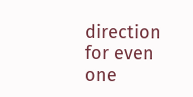direction for even one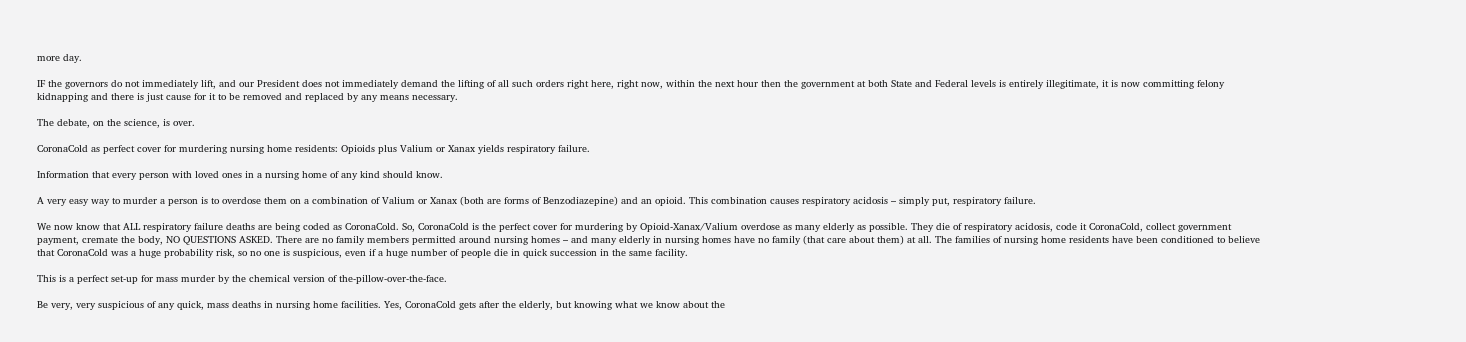more day.

IF the governors do not immediately lift, and our President does not immediately demand the lifting of all such orders right here, right now, within the next hour then the government at both State and Federal levels is entirely illegitimate, it is now committing felony kidnapping and there is just cause for it to be removed and replaced by any means necessary.

The debate, on the science, is over.

CoronaCold as perfect cover for murdering nursing home residents: Opioids plus Valium or Xanax yields respiratory failure.

Information that every person with loved ones in a nursing home of any kind should know.

A very easy way to murder a person is to overdose them on a combination of Valium or Xanax (both are forms of Benzodiazepine) and an opioid. This combination causes respiratory acidosis – simply put, respiratory failure.

We now know that ALL respiratory failure deaths are being coded as CoronaCold. So, CoronaCold is the perfect cover for murdering by Opioid-Xanax/Valium overdose as many elderly as possible. They die of respiratory acidosis, code it CoronaCold, collect government payment, cremate the body, NO QUESTIONS ASKED. There are no family members permitted around nursing homes – and many elderly in nursing homes have no family (that care about them) at all. The families of nursing home residents have been conditioned to believe that CoronaCold was a huge probability risk, so no one is suspicious, even if a huge number of people die in quick succession in the same facility.

This is a perfect set-up for mass murder by the chemical version of the-pillow-over-the-face.

Be very, very suspicious of any quick, mass deaths in nursing home facilities. Yes, CoronaCold gets after the elderly, but knowing what we know about the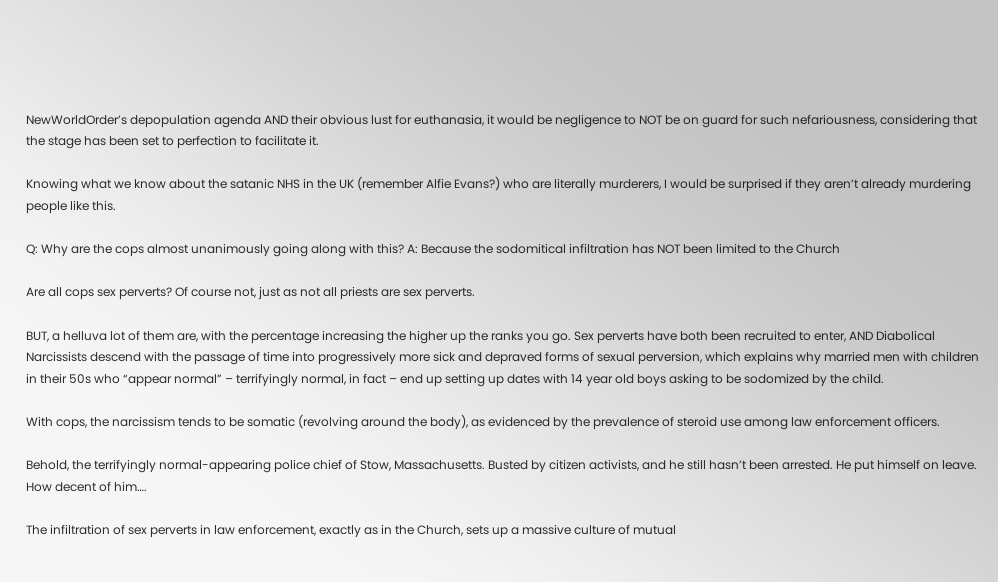NewWorldOrder’s depopulation agenda AND their obvious lust for euthanasia, it would be negligence to NOT be on guard for such nefariousness, considering that the stage has been set to perfection to facilitate it.

Knowing what we know about the satanic NHS in the UK (remember Alfie Evans?) who are literally murderers, I would be surprised if they aren’t already murdering people like this.

Q: Why are the cops almost unanimously going along with this? A: Because the sodomitical infiltration has NOT been limited to the Church

Are all cops sex perverts? Of course not, just as not all priests are sex perverts.

BUT, a helluva lot of them are, with the percentage increasing the higher up the ranks you go. Sex perverts have both been recruited to enter, AND Diabolical Narcissists descend with the passage of time into progressively more sick and depraved forms of sexual perversion, which explains why married men with children in their 50s who “appear normal” – terrifyingly normal, in fact – end up setting up dates with 14 year old boys asking to be sodomized by the child.

With cops, the narcissism tends to be somatic (revolving around the body), as evidenced by the prevalence of steroid use among law enforcement officers.

Behold, the terrifyingly normal-appearing police chief of Stow, Massachusetts. Busted by citizen activists, and he still hasn’t been arrested. He put himself on leave. How decent of him….

The infiltration of sex perverts in law enforcement, exactly as in the Church, sets up a massive culture of mutual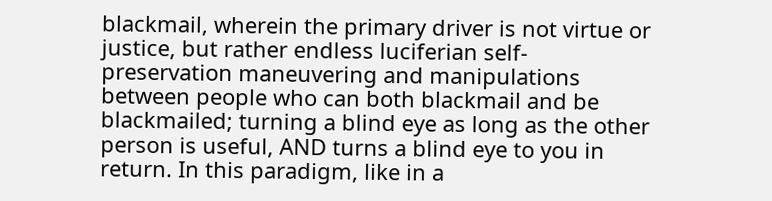blackmail, wherein the primary driver is not virtue or justice, but rather endless luciferian self-preservation maneuvering and manipulations between people who can both blackmail and be blackmailed; turning a blind eye as long as the other person is useful, AND turns a blind eye to you in return. In this paradigm, like in a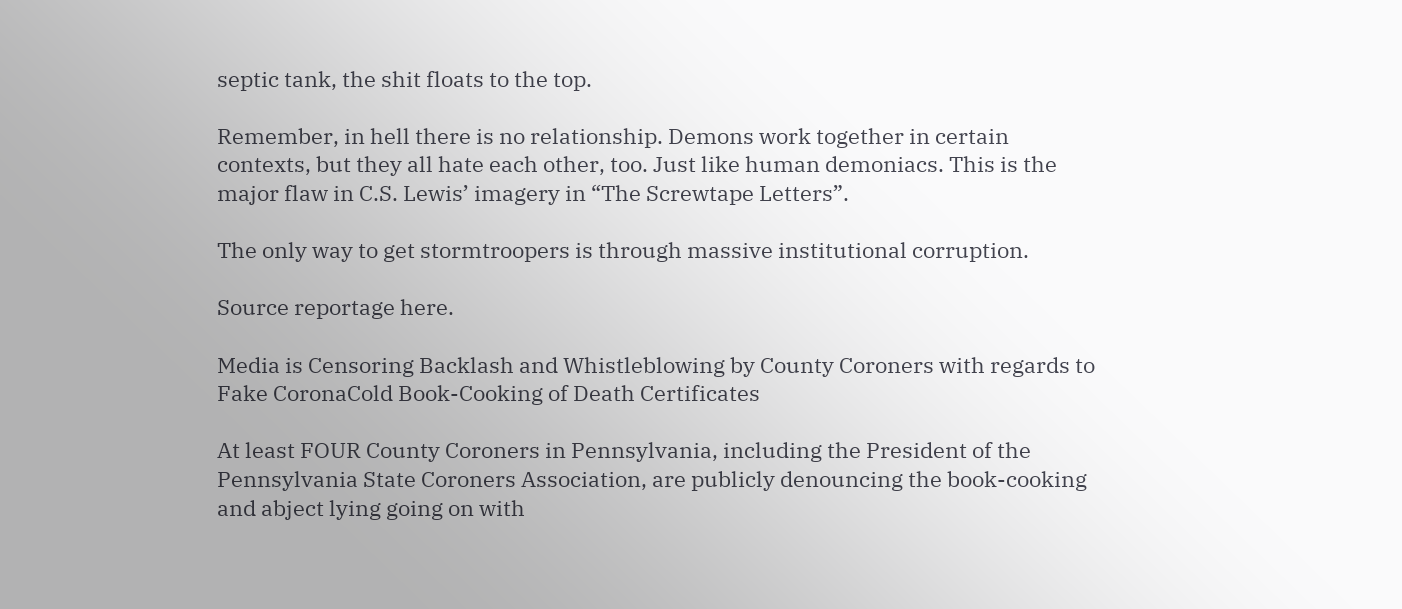septic tank, the shit floats to the top.

Remember, in hell there is no relationship. Demons work together in certain contexts, but they all hate each other, too. Just like human demoniacs. This is the major flaw in C.S. Lewis’ imagery in “The Screwtape Letters”.

The only way to get stormtroopers is through massive institutional corruption.

Source reportage here.

Media is Censoring Backlash and Whistleblowing by County Coroners with regards to Fake CoronaCold Book-Cooking of Death Certificates

At least FOUR County Coroners in Pennsylvania, including the President of the Pennsylvania State Coroners Association, are publicly denouncing the book-cooking and abject lying going on with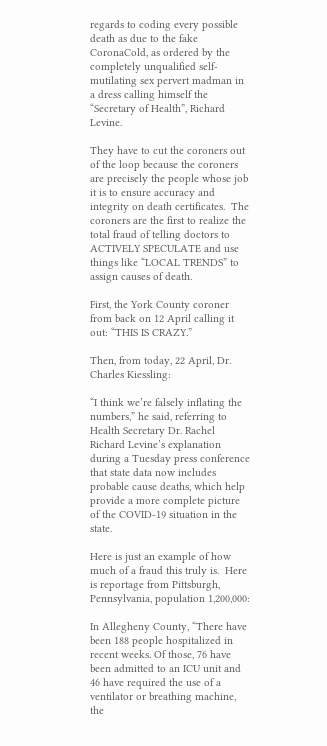regards to coding every possible death as due to the fake CoronaCold, as ordered by the completely unqualified self-mutilating sex pervert madman in a dress calling himself the “Secretary of Health”, Richard Levine.

They have to cut the coroners out of the loop because the coroners are precisely the people whose job it is to ensure accuracy and integrity on death certificates.  The coroners are the first to realize the total fraud of telling doctors to ACTIVELY SPECULATE and use things like “LOCAL TRENDS” to assign causes of death.

First, the York County coroner from back on 12 April calling it out: “THIS IS CRAZY.”

Then, from today, 22 April, Dr. Charles Kiessling:

“I think we’re falsely inflating the numbers,” he said, referring to Health Secretary Dr. Rachel Richard Levine’s explanation during a Tuesday press conference that state data now includes probable cause deaths, which help provide a more complete picture of the COVID-19 situation in the state.

Here is just an example of how much of a fraud this truly is.  Here is reportage from Pittsburgh, Pennsylvania, population 1,200,000:

In Allegheny County, “There have been 188 people hospitalized in recent weeks. Of those, 76 have been admitted to an ICU unit and 46 have required the use of a ventilator or breathing machine, the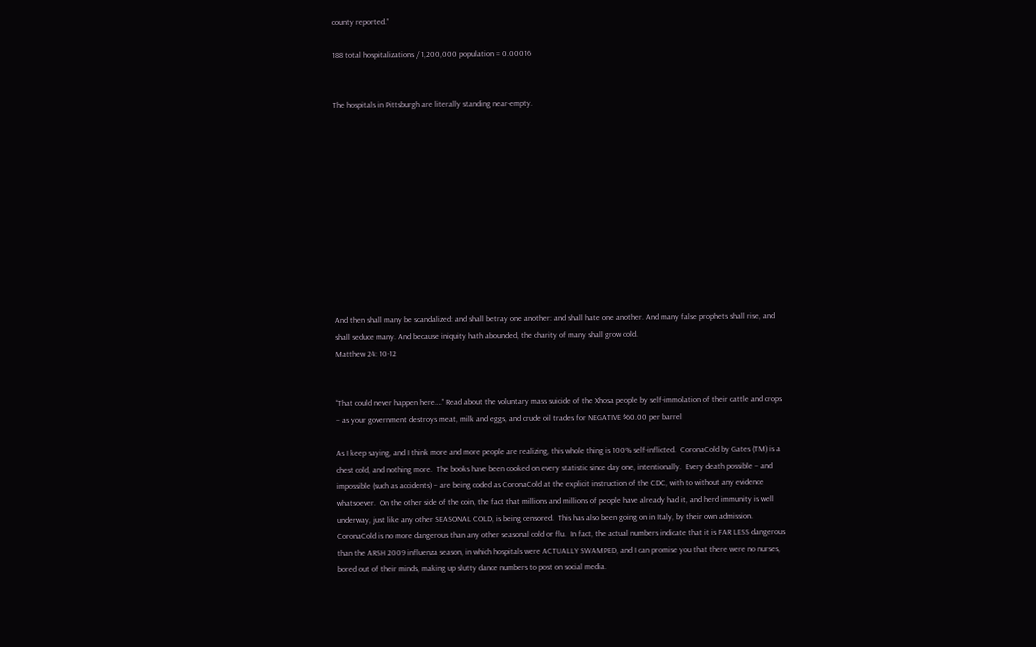county reported.”

188 total hospitalizations / 1,200,000 population = 0.00016


The hospitals in Pittsburgh are literally standing near-empty.












And then shall many be scandalized: and shall betray one another: and shall hate one another. And many false prophets shall rise, and shall seduce many. And because iniquity hath abounded, the charity of many shall grow cold.
Matthew 24: 10-12


“That could never happen here….” Read about the voluntary mass suicide of the Xhosa people by self-immolation of their cattle and crops – as your government destroys meat, milk and eggs, and crude oil trades for NEGATIVE $60.00 per barrel

As I keep saying, and I think more and more people are realizing, this whole thing is 100% self-inflicted.  CoronaCold by Gates (TM) is a chest cold, and nothing more.  The books have been cooked on every statistic since day one, intentionally.  Every death possible – and impossible (such as accidents) – are being coded as CoronaCold at the explicit instruction of the CDC, with to without any evidence whatsoever.  On the other side of the coin, the fact that millions and millions of people have already had it, and herd immunity is well underway, just like any other SEASONAL COLD, is being censored.  This has also been going on in Italy, by their own admission.  CoronaCold is no more dangerous than any other seasonal cold or flu.  In fact, the actual numbers indicate that it is FAR LESS dangerous than the ARSH 2009 influenza season, in which hospitals were ACTUALLY SWAMPED, and I can promise you that there were no nurses, bored out of their minds, making up slutty dance numbers to post on social media.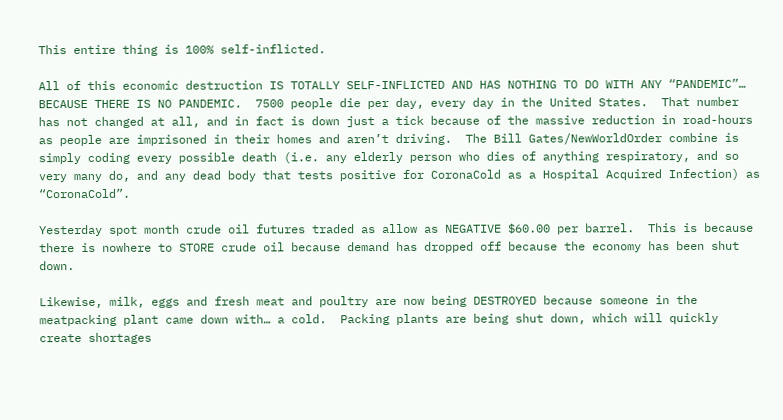This entire thing is 100% self-inflicted.

All of this economic destruction IS TOTALLY SELF-INFLICTED AND HAS NOTHING TO DO WITH ANY “PANDEMIC”… BECAUSE THERE IS NO PANDEMIC.  7500 people die per day, every day in the United States.  That number has not changed at all, and in fact is down just a tick because of the massive reduction in road-hours as people are imprisoned in their homes and aren’t driving.  The Bill Gates/NewWorldOrder combine is simply coding every possible death (i.e. any elderly person who dies of anything respiratory, and so very many do, and any dead body that tests positive for CoronaCold as a Hospital Acquired Infection) as “CoronaCold”.

Yesterday spot month crude oil futures traded as allow as NEGATIVE $60.00 per barrel.  This is because there is nowhere to STORE crude oil because demand has dropped off because the economy has been shut down.

Likewise, milk, eggs and fresh meat and poultry are now being DESTROYED because someone in the meatpacking plant came down with… a cold.  Packing plants are being shut down, which will quickly create shortages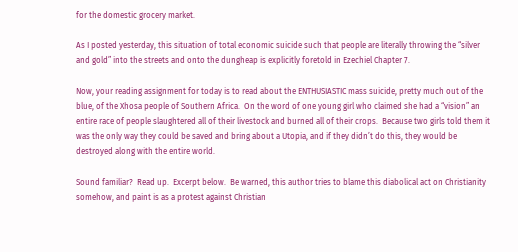for the domestic grocery market.

As I posted yesterday, this situation of total economic suicide such that people are literally throwing the “silver and gold” into the streets and onto the dungheap is explicitly foretold in Ezechiel Chapter 7.

Now, your reading assignment for today is to read about the ENTHUSIASTIC mass suicide, pretty much out of the blue, of the Xhosa people of Southern Africa.  On the word of one young girl who claimed she had a “vision” an entire race of people slaughtered all of their livestock and burned all of their crops.  Because two girls told them it was the only way they could be saved and bring about a Utopia, and if they didn’t do this, they would be destroyed along with the entire world.

Sound familiar?  Read up.  Excerpt below.  Be warned, this author tries to blame this diabolical act on Christianity somehow, and paint is as a protest against Christian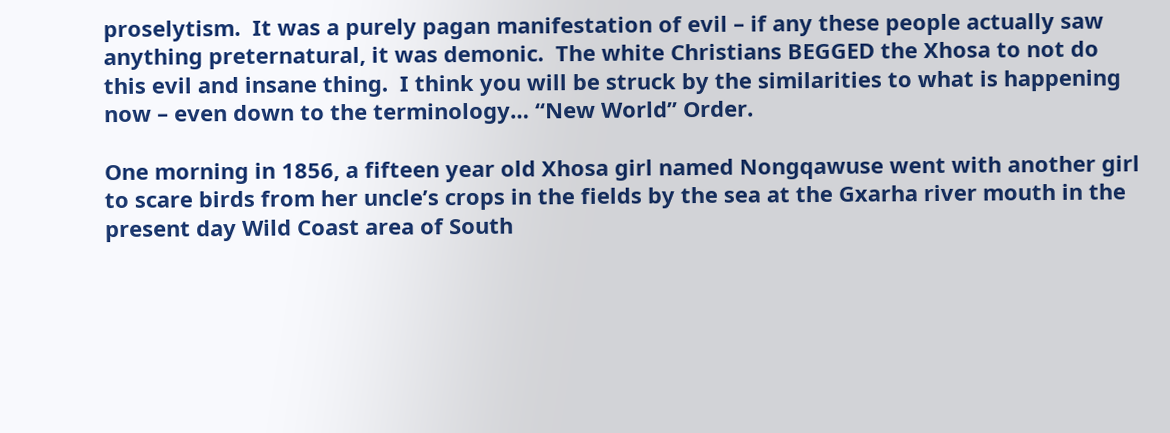proselytism.  It was a purely pagan manifestation of evil – if any these people actually saw anything preternatural, it was demonic.  The white Christians BEGGED the Xhosa to not do this evil and insane thing.  I think you will be struck by the similarities to what is happening now – even down to the terminology… “New World” Order.

One morning in 1856, a fifteen year old Xhosa girl named Nongqawuse went with another girl to scare birds from her uncle’s crops in the fields by the sea at the Gxarha river mouth in the present day Wild Coast area of South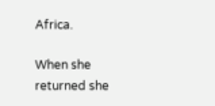Africa.

When she returned she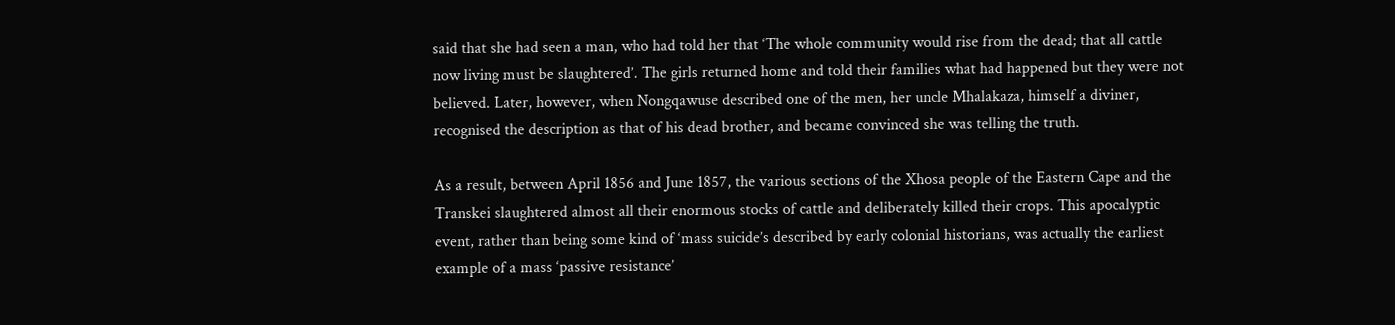said that she had seen a man, who had told her that ‘The whole community would rise from the dead; that all cattle now living must be slaughtered’. The girls returned home and told their families what had happened but they were not believed. Later, however, when Nongqawuse described one of the men, her uncle Mhalakaza, himself a diviner, recognised the description as that of his dead brother, and became convinced she was telling the truth.

As a result, between April 1856 and June 1857, the various sections of the Xhosa people of the Eastern Cape and the Transkei slaughtered almost all their enormous stocks of cattle and deliberately killed their crops. This apocalyptic event, rather than being some kind of ‘mass suicide’s described by early colonial historians, was actually the earliest example of a mass ‘passive resistance’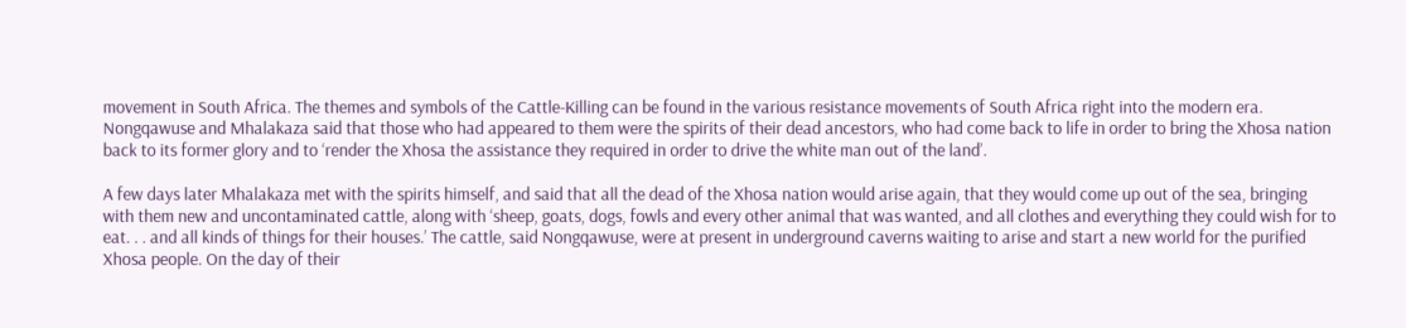movement in South Africa. The themes and symbols of the Cattle-Killing can be found in the various resistance movements of South Africa right into the modern era.
Nongqawuse and Mhalakaza said that those who had appeared to them were the spirits of their dead ancestors, who had come back to life in order to bring the Xhosa nation back to its former glory and to ‘render the Xhosa the assistance they required in order to drive the white man out of the land’.

A few days later Mhalakaza met with the spirits himself, and said that all the dead of the Xhosa nation would arise again, that they would come up out of the sea, bringing with them new and uncontaminated cattle, along with ‘sheep, goats, dogs, fowls and every other animal that was wanted, and all clothes and everything they could wish for to eat. . . and all kinds of things for their houses.’ The cattle, said Nongqawuse, were at present in underground caverns waiting to arise and start a new world for the purified Xhosa people. On the day of their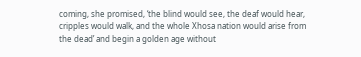coming, she promised, ‘the blind would see, the deaf would hear, cripples would walk, and the whole Xhosa nation would arise from the dead’ and begin a golden age without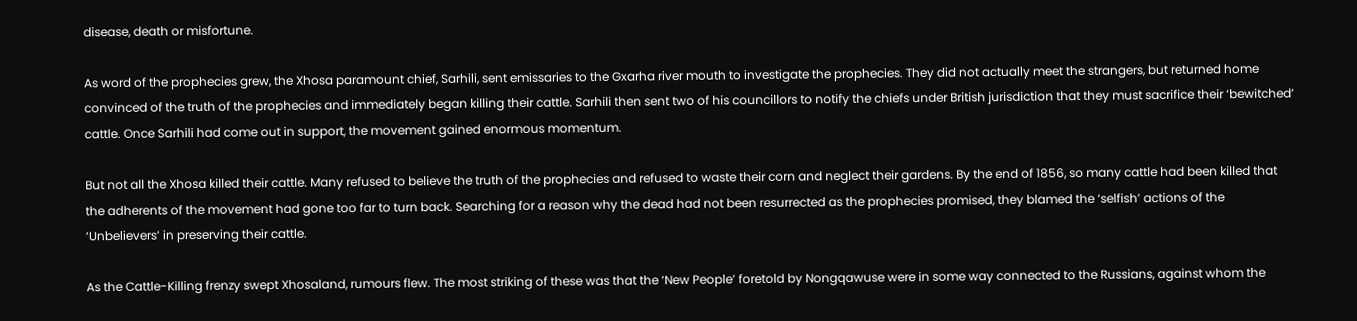disease, death or misfortune.

As word of the prophecies grew, the Xhosa paramount chief, Sarhili, sent emissaries to the Gxarha river mouth to investigate the prophecies. They did not actually meet the strangers, but returned home convinced of the truth of the prophecies and immediately began killing their cattle. Sarhili then sent two of his councillors to notify the chiefs under British jurisdiction that they must sacrifice their ‘bewitched’ cattle. Once Sarhili had come out in support, the movement gained enormous momentum.

But not all the Xhosa killed their cattle. Many refused to believe the truth of the prophecies and refused to waste their corn and neglect their gardens. By the end of 1856, so many cattle had been killed that the adherents of the movement had gone too far to turn back. Searching for a reason why the dead had not been resurrected as the prophecies promised, they blamed the ‘selfish’ actions of the ‘Unbelievers’ in preserving their cattle.

As the Cattle-Killing frenzy swept Xhosaland, rumours flew. The most striking of these was that the ‘New People’ foretold by Nongqawuse were in some way connected to the Russians, against whom the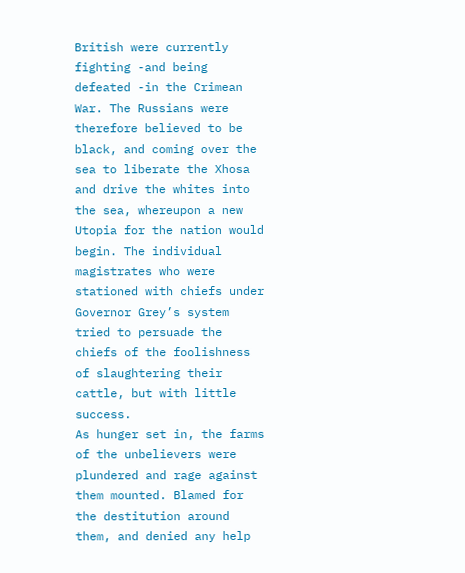British were currently fighting -and being defeated -in the Crimean War. The Russians were therefore believed to be black, and coming over the sea to liberate the Xhosa and drive the whites into the sea, whereupon a new Utopia for the nation would begin. The individual magistrates who were stationed with chiefs under Governor Grey’s system tried to persuade the chiefs of the foolishness of slaughtering their cattle, but with little success.
As hunger set in, the farms of the unbelievers were plundered and rage against them mounted. Blamed for the destitution around them, and denied any help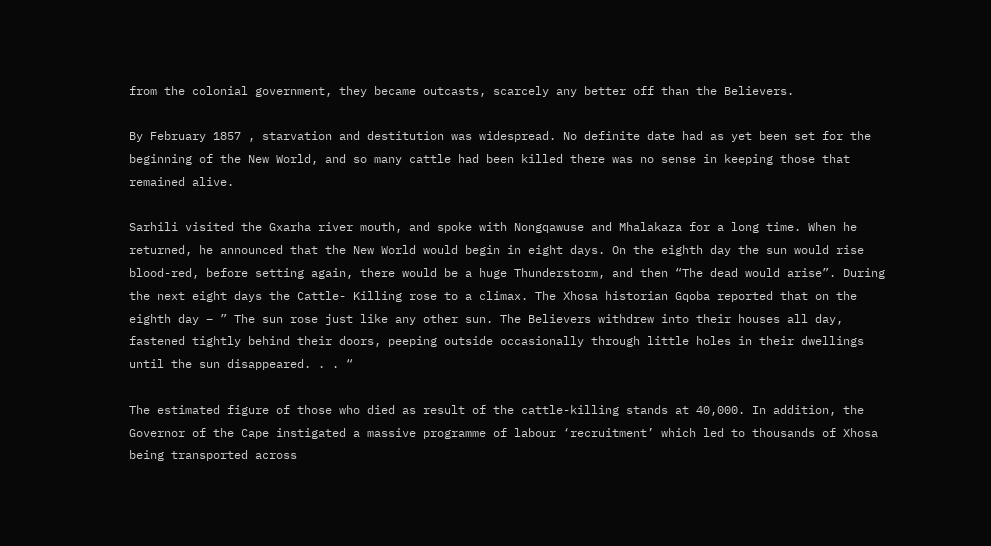from the colonial government, they became outcasts, scarcely any better off than the Believers.

By February 1857 , starvation and destitution was widespread. No definite date had as yet been set for the beginning of the New World, and so many cattle had been killed there was no sense in keeping those that remained alive.

Sarhili visited the Gxarha river mouth, and spoke with Nongqawuse and Mhalakaza for a long time. When he returned, he announced that the New World would begin in eight days. On the eighth day the sun would rise blood-red, before setting again, there would be a huge Thunderstorm, and then “The dead would arise”. During the next eight days the Cattle- Killing rose to a climax. The Xhosa historian Gqoba reported that on the eighth day – ” The sun rose just like any other sun. The Believers withdrew into their houses all day, fastened tightly behind their doors, peeping outside occasionally through little holes in their dwellings until the sun disappeared. . . “

The estimated figure of those who died as result of the cattle-killing stands at 40,000. In addition, the Governor of the Cape instigated a massive programme of labour ‘recruitment’ which led to thousands of Xhosa being transported across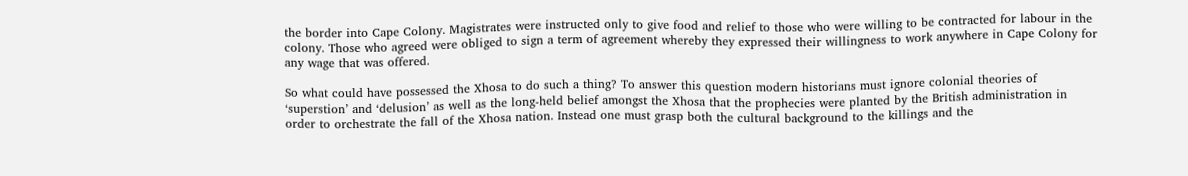the border into Cape Colony. Magistrates were instructed only to give food and relief to those who were willing to be contracted for labour in the colony. Those who agreed were obliged to sign a term of agreement whereby they expressed their willingness to work anywhere in Cape Colony for any wage that was offered.

So what could have possessed the Xhosa to do such a thing? To answer this question modern historians must ignore colonial theories of ‘superstion’ and ‘delusion’ as well as the long-held belief amongst the Xhosa that the prophecies were planted by the British administration in order to orchestrate the fall of the Xhosa nation. Instead one must grasp both the cultural background to the killings and the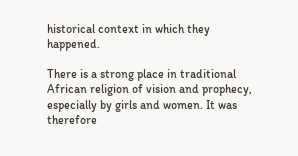historical context in which they happened.

There is a strong place in traditional African religion of vision and prophecy, especially by girls and women. It was therefore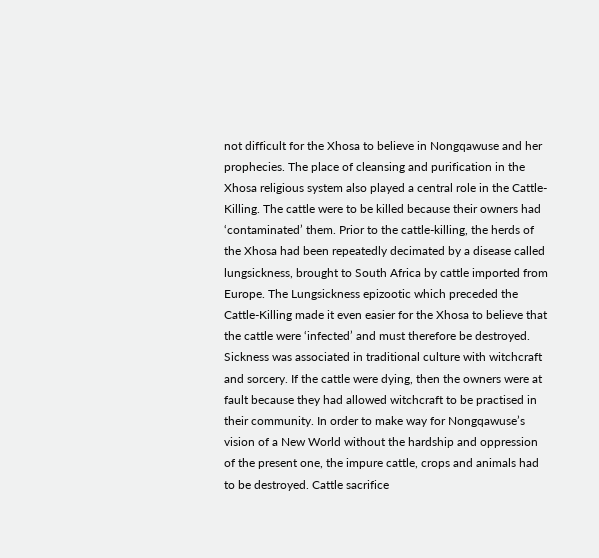not difficult for the Xhosa to believe in Nongqawuse and her prophecies. The place of cleansing and purification in the Xhosa religious system also played a central role in the Cattle-Killing. The cattle were to be killed because their owners had ‘contaminated’ them. Prior to the cattle-killing, the herds of the Xhosa had been repeatedly decimated by a disease called lungsickness, brought to South Africa by cattle imported from Europe. The Lungsickness epizootic which preceded the Cattle-Killing made it even easier for the Xhosa to believe that the cattle were ‘infected’ and must therefore be destroyed.
Sickness was associated in traditional culture with witchcraft and sorcery. If the cattle were dying, then the owners were at fault because they had allowed witchcraft to be practised in their community. In order to make way for Nongqawuse’s vision of a New World without the hardship and oppression of the present one, the impure cattle, crops and animals had to be destroyed. Cattle sacrifice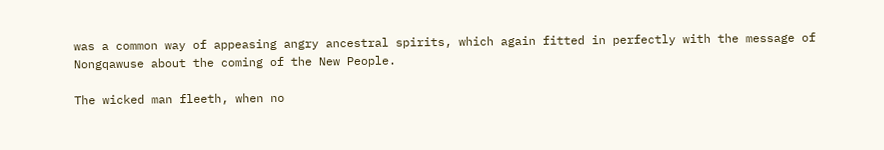was a common way of appeasing angry ancestral spirits, which again fitted in perfectly with the message of Nongqawuse about the coming of the New People.

The wicked man fleeth, when no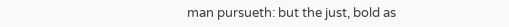man pursueth: but the just, bold as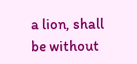a lion, shall be without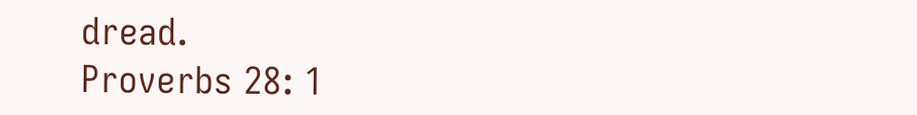dread.
Proverbs 28: 1